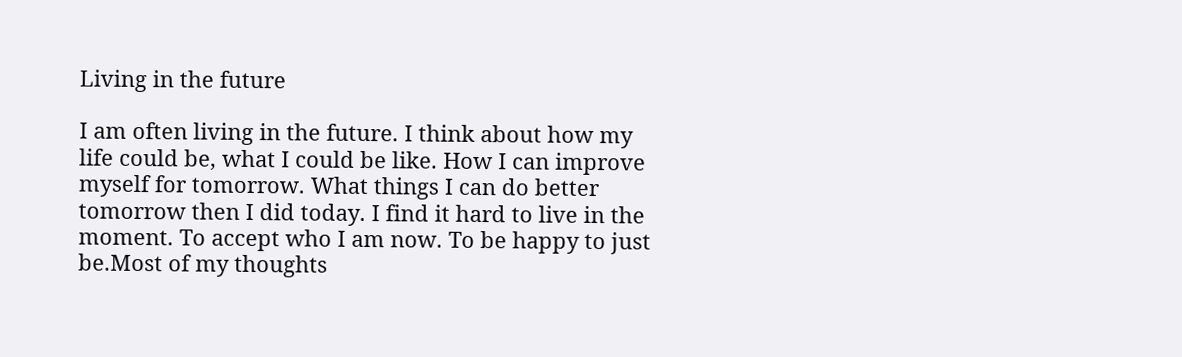Living in the future

I am often living in the future. I think about how my life could be, what I could be like. How I can improve myself for tomorrow. What things I can do better tomorrow then I did today. I find it hard to live in the moment. To accept who I am now. To be happy to just be.Most of my thoughts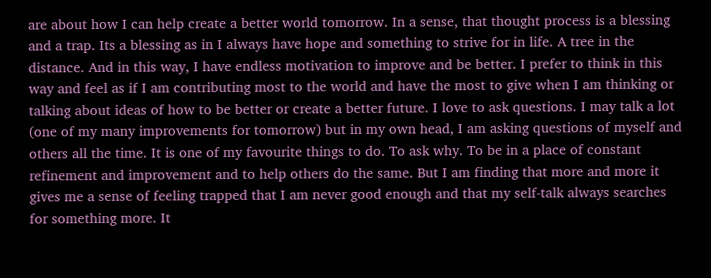are about how I can help create a better world tomorrow. In a sense, that thought process is a blessing and a trap. Its a blessing as in I always have hope and something to strive for in life. A tree in the distance. And in this way, I have endless motivation to improve and be better. I prefer to think in this way and feel as if I am contributing most to the world and have the most to give when I am thinking or talking about ideas of how to be better or create a better future. I love to ask questions. I may talk a lot (one of my many improvements for tomorrow) but in my own head, I am asking questions of myself and others all the time. It is one of my favourite things to do. To ask why. To be in a place of constant refinement and improvement and to help others do the same. But I am finding that more and more it gives me a sense of feeling trapped that I am never good enough and that my self-talk always searches for something more. It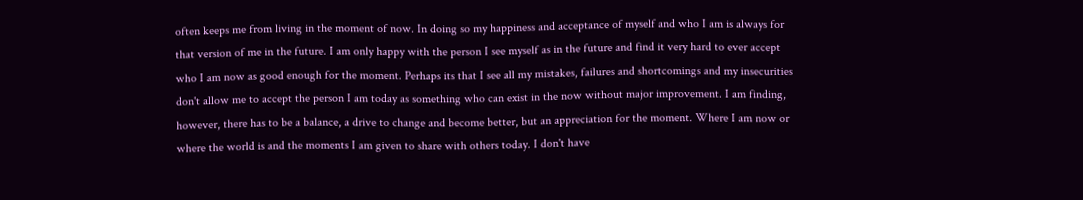often keeps me from living in the moment of now. In doing so my happiness and acceptance of myself and who I am is always for that version of me in the future. I am only happy with the person I see myself as in the future and find it very hard to ever accept who I am now as good enough for the moment. Perhaps its that I see all my mistakes, failures and shortcomings and my insecurities don't allow me to accept the person I am today as something who can exist in the now without major improvement. I am finding, however, there has to be a balance, a drive to change and become better, but an appreciation for the moment. Where I am now or where the world is and the moments I am given to share with others today. I don't have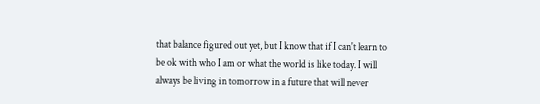that balance figured out yet, but I know that if I can't learn to be ok with who I am or what the world is like today. I will always be living in tomorrow in a future that will never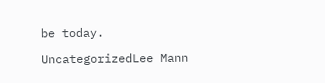be today.

UncategorizedLee Mann